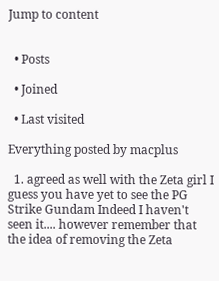Jump to content


  • Posts

  • Joined

  • Last visited

Everything posted by macplus

  1. agreed as well with the Zeta girl I guess you have yet to see the PG Strike Gundam Indeed I haven't seen it.... however remember that the idea of removing the Zeta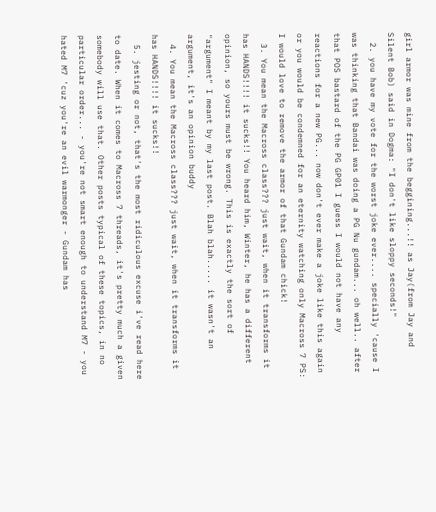girl armor was mine from the beggining...!! as Jay(from Jay and Silent Bob) said in Dogma: "I don't like sloppy seconds!"
  2. you have my vote for the worst joke ever.... specially 'cause I was thinking that Bandai was doing a PG Nu gundam... oh well.. after that POS bastard of the PG GP01 I guess I would not have any reactions for a new PG... now don't ever make a joke like this again or you would be condemned for an eternity watching only Macross 7 PS: I would love to remove the armor of that Gundam chick!
  3. You mean the Macross class??? just wait, when it transforms it has HANDS!!!! it sucks!! You heard him, Winter, he has a different opinion, so yours must be wrong. This is exactly the sort of "argument" I meant by my last post. Blah blah..... it wasn't an argument, it's an opinion buddy
  4. You mean the Macross class??? just wait, when it transforms it has HANDS!!!! it sucks!!
  5. jesting or not, that's the most ridiculous excuse i've read here to date. When it comes to Macross 7 threads, it's pretty much a given somebody will use that. Other posts typical of these topics, in no particular order... - you're not smart enough to understand M7 - you hated M7 'cuz you're an evil warmonger - Gundam has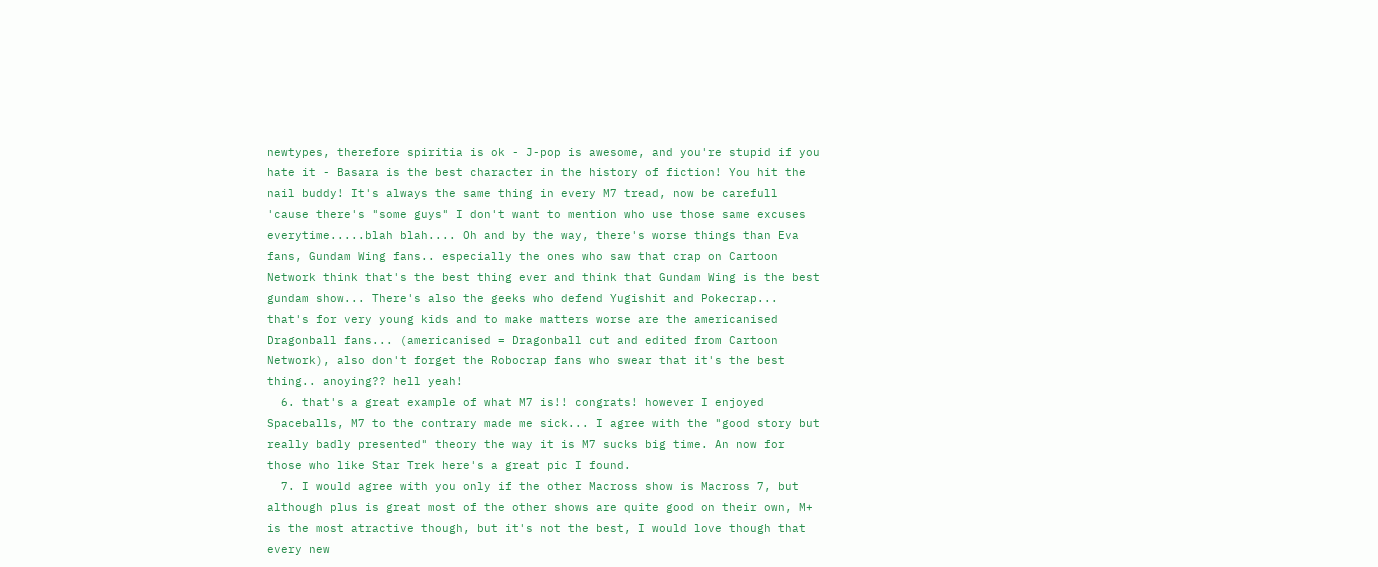newtypes, therefore spiritia is ok - J-pop is awesome, and you're stupid if you hate it - Basara is the best character in the history of fiction! You hit the nail buddy! It's always the same thing in every M7 tread, now be carefull 'cause there's "some guys" I don't want to mention who use those same excuses everytime.....blah blah.... Oh and by the way, there's worse things than Eva fans, Gundam Wing fans.. especially the ones who saw that crap on Cartoon Network think that's the best thing ever and think that Gundam Wing is the best gundam show... There's also the geeks who defend Yugishit and Pokecrap... that's for very young kids and to make matters worse are the americanised Dragonball fans... (americanised = Dragonball cut and edited from Cartoon Network), also don't forget the Robocrap fans who swear that it's the best thing.. anoying?? hell yeah!
  6. that's a great example of what M7 is!! congrats! however I enjoyed Spaceballs, M7 to the contrary made me sick... I agree with the "good story but really badly presented" theory the way it is M7 sucks big time. An now for those who like Star Trek here's a great pic I found.
  7. I would agree with you only if the other Macross show is Macross 7, but although plus is great most of the other shows are quite good on their own, M+ is the most atractive though, but it's not the best, I would love though that every new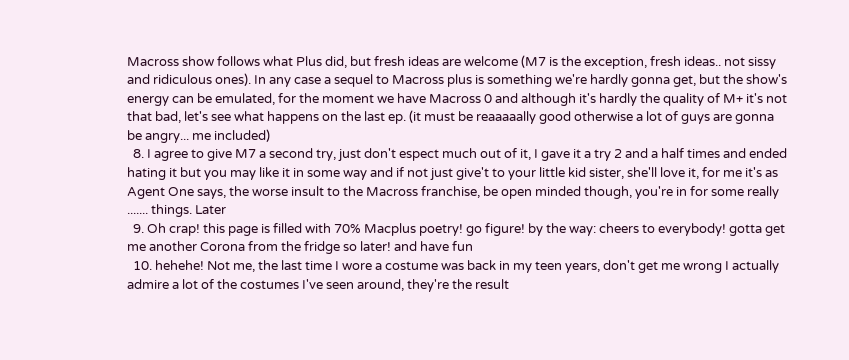Macross show follows what Plus did, but fresh ideas are welcome (M7 is the exception, fresh ideas.. not sissy and ridiculous ones). In any case a sequel to Macross plus is something we're hardly gonna get, but the show's energy can be emulated, for the moment we have Macross 0 and although it's hardly the quality of M+ it's not that bad, let's see what happens on the last ep. (it must be reaaaaally good otherwise a lot of guys are gonna be angry... me included)
  8. I agree to give M7 a second try, just don't espect much out of it, I gave it a try 2 and a half times and ended hating it but you may like it in some way and if not just give't to your little kid sister, she'll love it, for me it's as Agent One says, the worse insult to the Macross franchise, be open minded though, you're in for some really ....... things. Later
  9. Oh crap! this page is filled with 70% Macplus poetry! go figure! by the way: cheers to everybody! gotta get me another Corona from the fridge so later! and have fun
  10. hehehe! Not me, the last time I wore a costume was back in my teen years, don't get me wrong I actually admire a lot of the costumes I've seen around, they're the result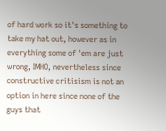of hard work so it's something to take my hat out, however as in everything some of 'em are just wrong, IMHO, nevertheless since constructive critisism is not an option in here since none of the guys that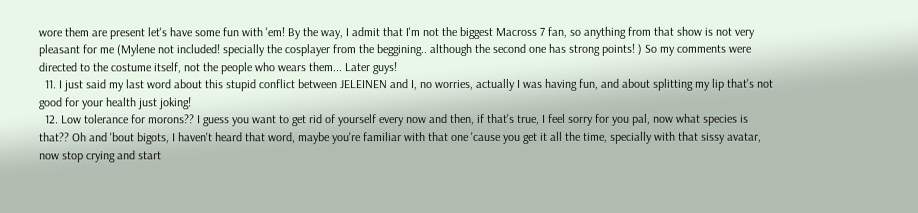wore them are present let's have some fun with 'em! By the way, I admit that I'm not the biggest Macross 7 fan, so anything from that show is not very pleasant for me (Mylene not included! specially the cosplayer from the beggining.. although the second one has strong points! ) So my comments were directed to the costume itself, not the people who wears them... Later guys!
  11. I just said my last word about this stupid conflict between JELEINEN and I, no worries, actually I was having fun, and about splitting my lip that's not good for your health just joking!
  12. Low tolerance for morons?? I guess you want to get rid of yourself every now and then, if that's true, I feel sorry for you pal, now what species is that?? Oh and 'bout bigots, I haven't heard that word, maybe you're familiar with that one 'cause you get it all the time, specially with that sissy avatar, now stop crying and start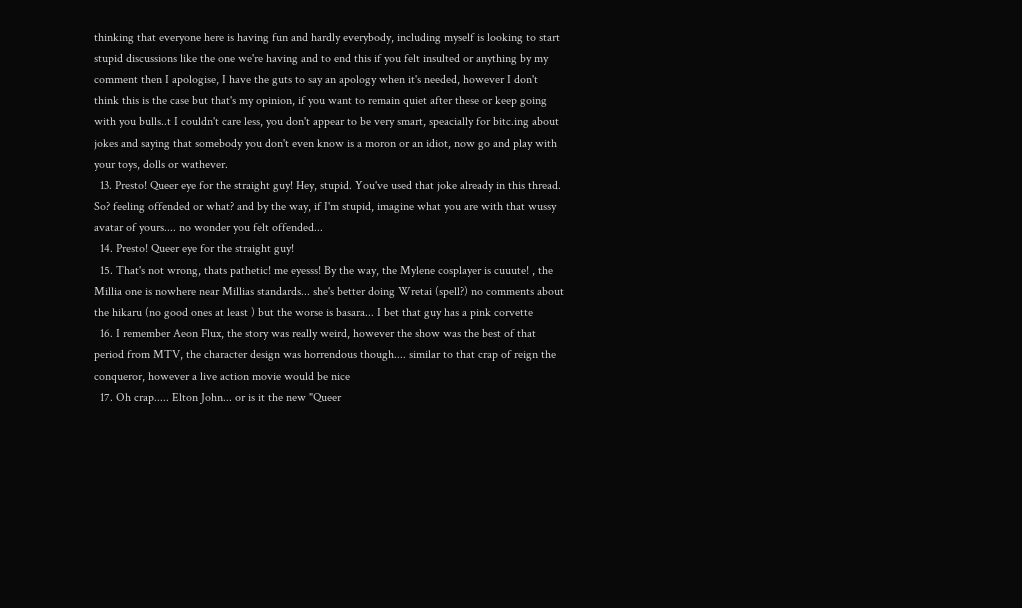thinking that everyone here is having fun and hardly everybody, including myself is looking to start stupid discussions like the one we're having and to end this if you felt insulted or anything by my comment then I apologise, I have the guts to say an apology when it's needed, however I don't think this is the case but that's my opinion, if you want to remain quiet after these or keep going with you bulls..t I couldn't care less, you don't appear to be very smart, speacially for bitc.ing about jokes and saying that somebody you don't even know is a moron or an idiot, now go and play with your toys, dolls or wathever.
  13. Presto! Queer eye for the straight guy! Hey, stupid. You've used that joke already in this thread. So? feeling offended or what? and by the way, if I'm stupid, imagine what you are with that wussy avatar of yours.... no wonder you felt offended...
  14. Presto! Queer eye for the straight guy!
  15. That's not wrong, thats pathetic! me eyesss! By the way, the Mylene cosplayer is cuuute! , the Millia one is nowhere near Millias standards... she's better doing Wretai (spell?) no comments about the hikaru (no good ones at least ) but the worse is basara... I bet that guy has a pink corvette
  16. I remember Aeon Flux, the story was really weird, however the show was the best of that period from MTV, the character design was horrendous though.... similar to that crap of reign the conqueror, however a live action movie would be nice
  17. Oh crap..... Elton John... or is it the new "Queer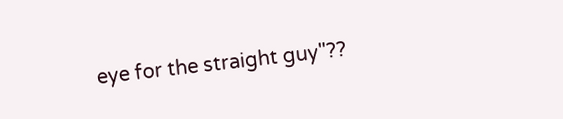eye for the straight guy"??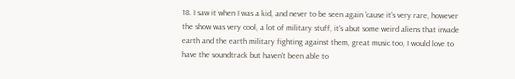18. I saw it when I was a kid, and never to be seen again 'cause it's very rare, however the show was very cool, a lot of military stuff, it's abut some weird aliens that invade earth and the earth military fighting against them, great music too, I would love to have the soundtrack but haven't been able to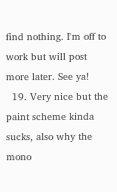find nothing. I'm off to work but will post more later. See ya!
  19. Very nice but the paint scheme kinda sucks, also why the mono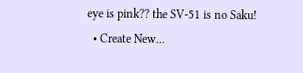eye is pink?? the SV-51 is no Saku!
  • Create New...